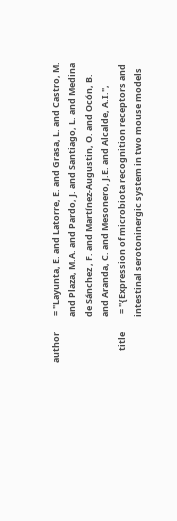author        = "Layunta, E. and Latorre, E. and Grasa, L. and Castro, M.
                       and Plaza, M.A. and Pardo, J. and Santiago, L. and Medina
                       de Sánchez , F. and Martínez-Augustin, O. and Ocón, B.
                       and Aranda, C. and Mesonero, J.E. and Alcalde, A.I.",
      title         = "{Expression of microbiota recognition receptors and
                       intestinal serotoninergic system in two mouse models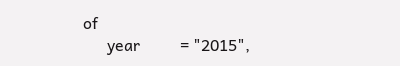of
      year          = "2015",